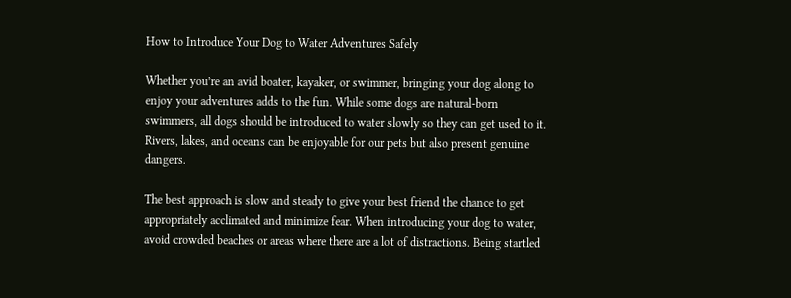How to Introduce Your Dog to Water Adventures Safely

Whether you’re an avid boater, kayaker, or swimmer, bringing your dog along to enjoy your adventures adds to the fun. While some dogs are natural-born swimmers, all dogs should be introduced to water slowly so they can get used to it. Rivers, lakes, and oceans can be enjoyable for our pets but also present genuine dangers.

The best approach is slow and steady to give your best friend the chance to get appropriately acclimated and minimize fear. When introducing your dog to water, avoid crowded beaches or areas where there are a lot of distractions. Being startled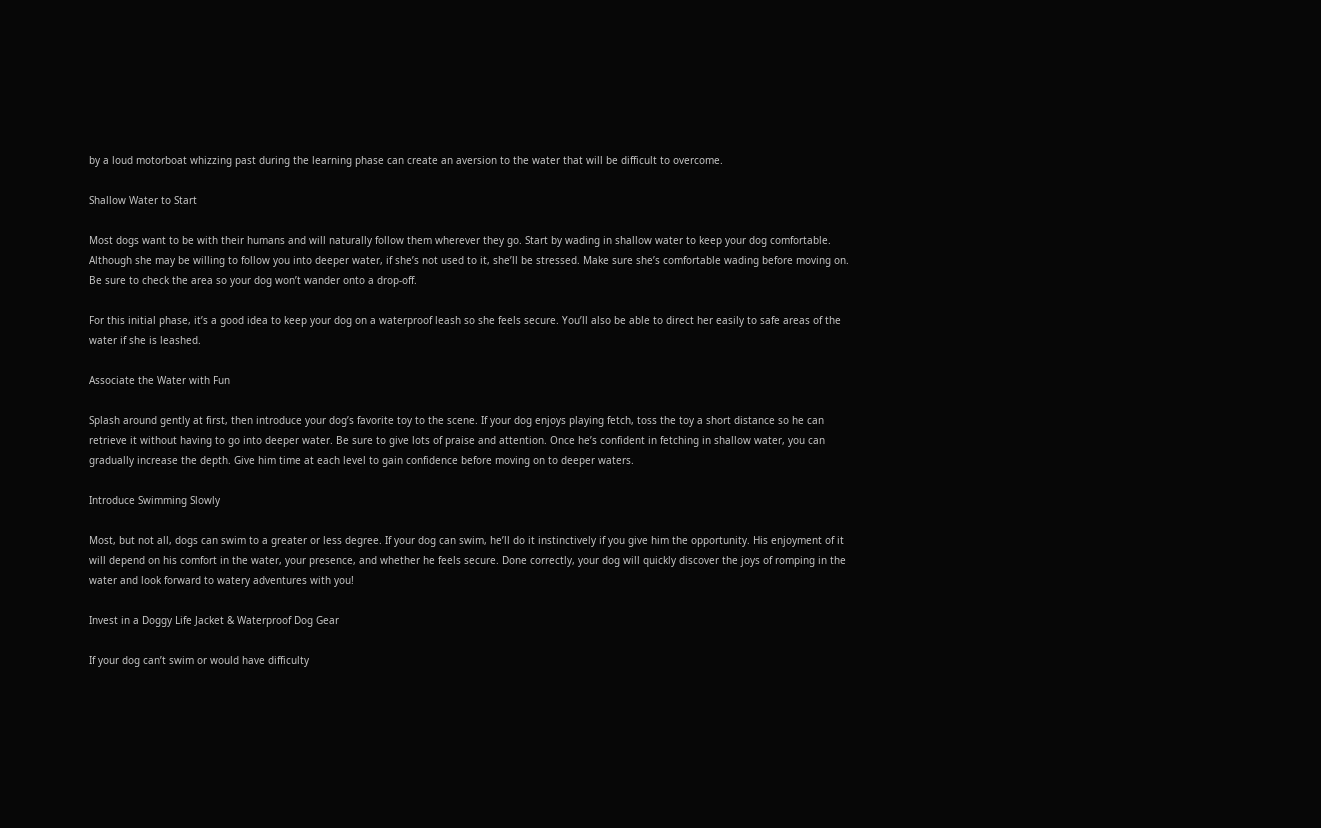by a loud motorboat whizzing past during the learning phase can create an aversion to the water that will be difficult to overcome.

Shallow Water to Start

Most dogs want to be with their humans and will naturally follow them wherever they go. Start by wading in shallow water to keep your dog comfortable. Although she may be willing to follow you into deeper water, if she’s not used to it, she’ll be stressed. Make sure she’s comfortable wading before moving on. Be sure to check the area so your dog won’t wander onto a drop-off.

For this initial phase, it’s a good idea to keep your dog on a waterproof leash so she feels secure. You’ll also be able to direct her easily to safe areas of the water if she is leashed.

Associate the Water with Fun

Splash around gently at first, then introduce your dog’s favorite toy to the scene. If your dog enjoys playing fetch, toss the toy a short distance so he can retrieve it without having to go into deeper water. Be sure to give lots of praise and attention. Once he’s confident in fetching in shallow water, you can gradually increase the depth. Give him time at each level to gain confidence before moving on to deeper waters.

Introduce Swimming Slowly

Most, but not all, dogs can swim to a greater or less degree. If your dog can swim, he’ll do it instinctively if you give him the opportunity. His enjoyment of it will depend on his comfort in the water, your presence, and whether he feels secure. Done correctly, your dog will quickly discover the joys of romping in the water and look forward to watery adventures with you!

Invest in a Doggy Life Jacket & Waterproof Dog Gear

If your dog can’t swim or would have difficulty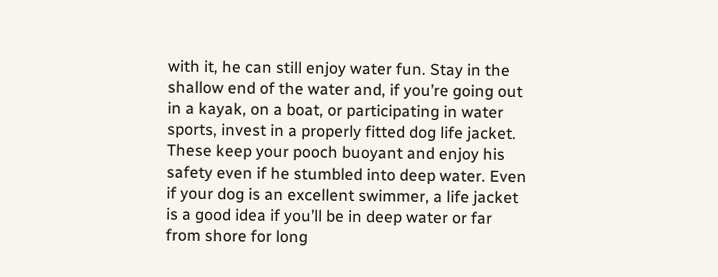with it, he can still enjoy water fun. Stay in the shallow end of the water and, if you’re going out in a kayak, on a boat, or participating in water sports, invest in a properly fitted dog life jacket. These keep your pooch buoyant and enjoy his safety even if he stumbled into deep water. Even if your dog is an excellent swimmer, a life jacket is a good idea if you’ll be in deep water or far from shore for long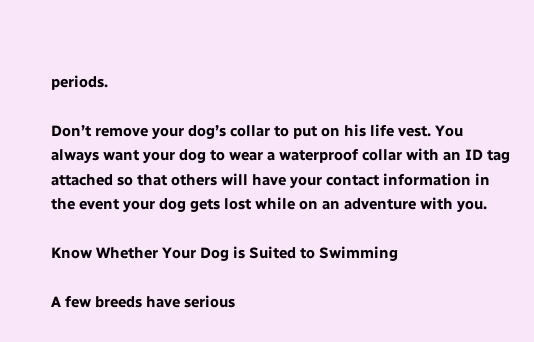periods.

Don’t remove your dog’s collar to put on his life vest. You always want your dog to wear a waterproof collar with an ID tag attached so that others will have your contact information in the event your dog gets lost while on an adventure with you.

Know Whether Your Dog is Suited to Swimming

A few breeds have serious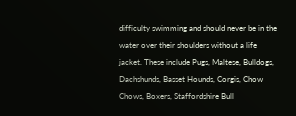difficulty swimming and should never be in the water over their shoulders without a life jacket. These include Pugs, Maltese, Bulldogs, Dachshunds, Basset Hounds, Corgis, Chow Chows, Boxers, Staffordshire Bull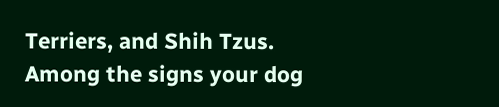Terriers, and Shih Tzus. Among the signs your dog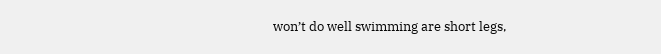won’t do well swimming are short legs,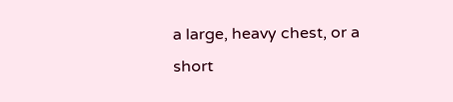a large, heavy chest, or a short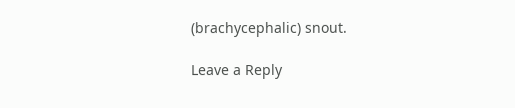(brachycephalic) snout.

Leave a Reply